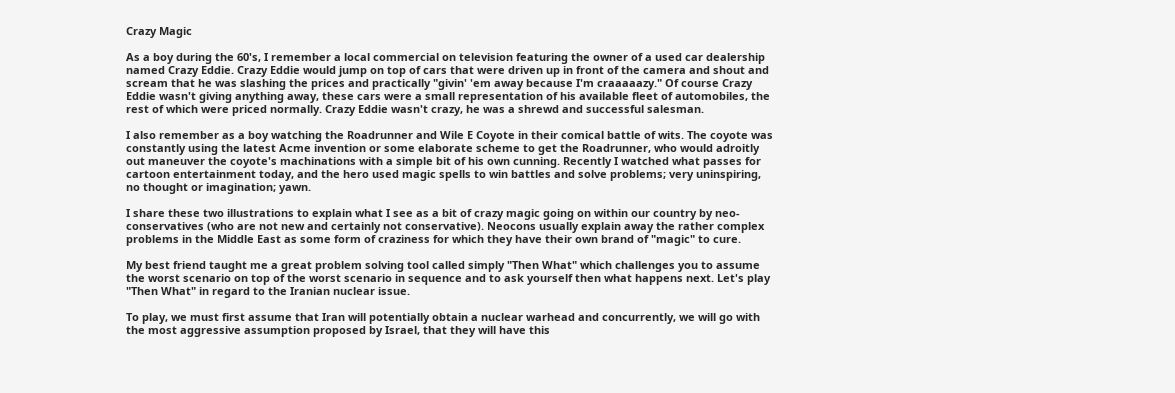Crazy Magic

As a boy during the 60's, I remember a local commercial on television featuring the owner of a used car dealership named Crazy Eddie. Crazy Eddie would jump on top of cars that were driven up in front of the camera and shout and scream that he was slashing the prices and practically "givin' 'em away because I'm craaaaazy." Of course Crazy Eddie wasn't giving anything away, these cars were a small representation of his available fleet of automobiles, the rest of which were priced normally. Crazy Eddie wasn't crazy, he was a shrewd and successful salesman.

I also remember as a boy watching the Roadrunner and Wile E Coyote in their comical battle of wits. The coyote was constantly using the latest Acme invention or some elaborate scheme to get the Roadrunner, who would adroitly out maneuver the coyote's machinations with a simple bit of his own cunning. Recently I watched what passes for cartoon entertainment today, and the hero used magic spells to win battles and solve problems; very uninspiring, no thought or imagination; yawn.

I share these two illustrations to explain what I see as a bit of crazy magic going on within our country by neo-conservatives (who are not new and certainly not conservative). Neocons usually explain away the rather complex problems in the Middle East as some form of craziness for which they have their own brand of "magic" to cure.

My best friend taught me a great problem solving tool called simply "Then What" which challenges you to assume the worst scenario on top of the worst scenario in sequence and to ask yourself then what happens next. Let's play "Then What" in regard to the Iranian nuclear issue.

To play, we must first assume that Iran will potentially obtain a nuclear warhead and concurrently, we will go with the most aggressive assumption proposed by Israel, that they will have this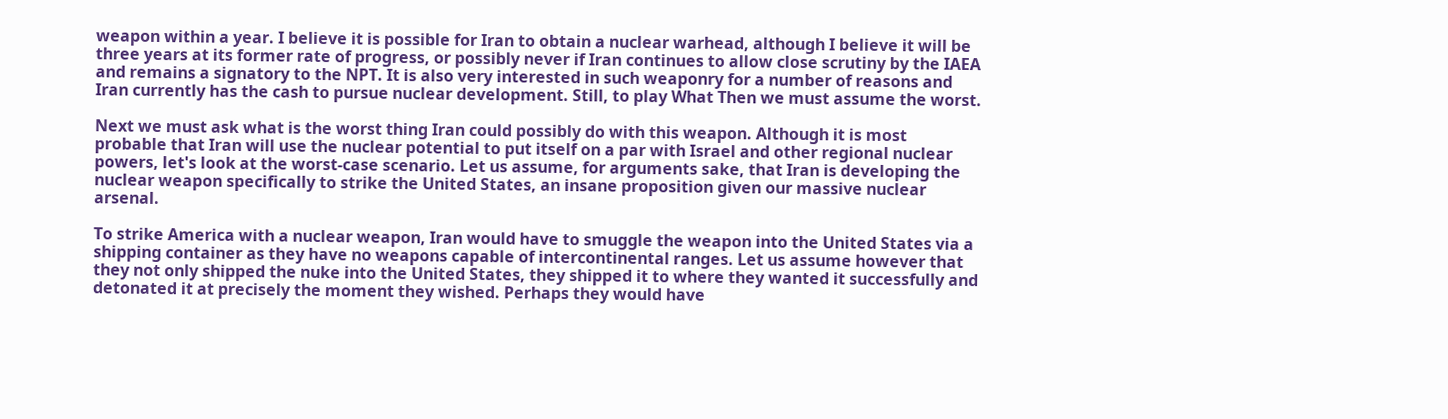weapon within a year. I believe it is possible for Iran to obtain a nuclear warhead, although I believe it will be three years at its former rate of progress, or possibly never if Iran continues to allow close scrutiny by the IAEA and remains a signatory to the NPT. It is also very interested in such weaponry for a number of reasons and Iran currently has the cash to pursue nuclear development. Still, to play What Then we must assume the worst.

Next we must ask what is the worst thing Iran could possibly do with this weapon. Although it is most probable that Iran will use the nuclear potential to put itself on a par with Israel and other regional nuclear powers, let's look at the worst-case scenario. Let us assume, for arguments sake, that Iran is developing the nuclear weapon specifically to strike the United States, an insane proposition given our massive nuclear arsenal.

To strike America with a nuclear weapon, Iran would have to smuggle the weapon into the United States via a shipping container as they have no weapons capable of intercontinental ranges. Let us assume however that they not only shipped the nuke into the United States, they shipped it to where they wanted it successfully and detonated it at precisely the moment they wished. Perhaps they would have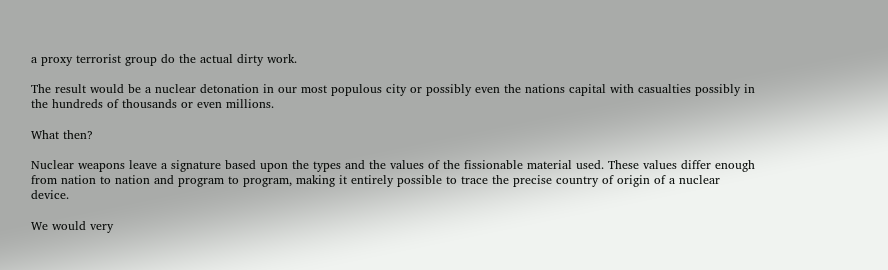a proxy terrorist group do the actual dirty work.

The result would be a nuclear detonation in our most populous city or possibly even the nations capital with casualties possibly in the hundreds of thousands or even millions.

What then?

Nuclear weapons leave a signature based upon the types and the values of the fissionable material used. These values differ enough from nation to nation and program to program, making it entirely possible to trace the precise country of origin of a nuclear device.

We would very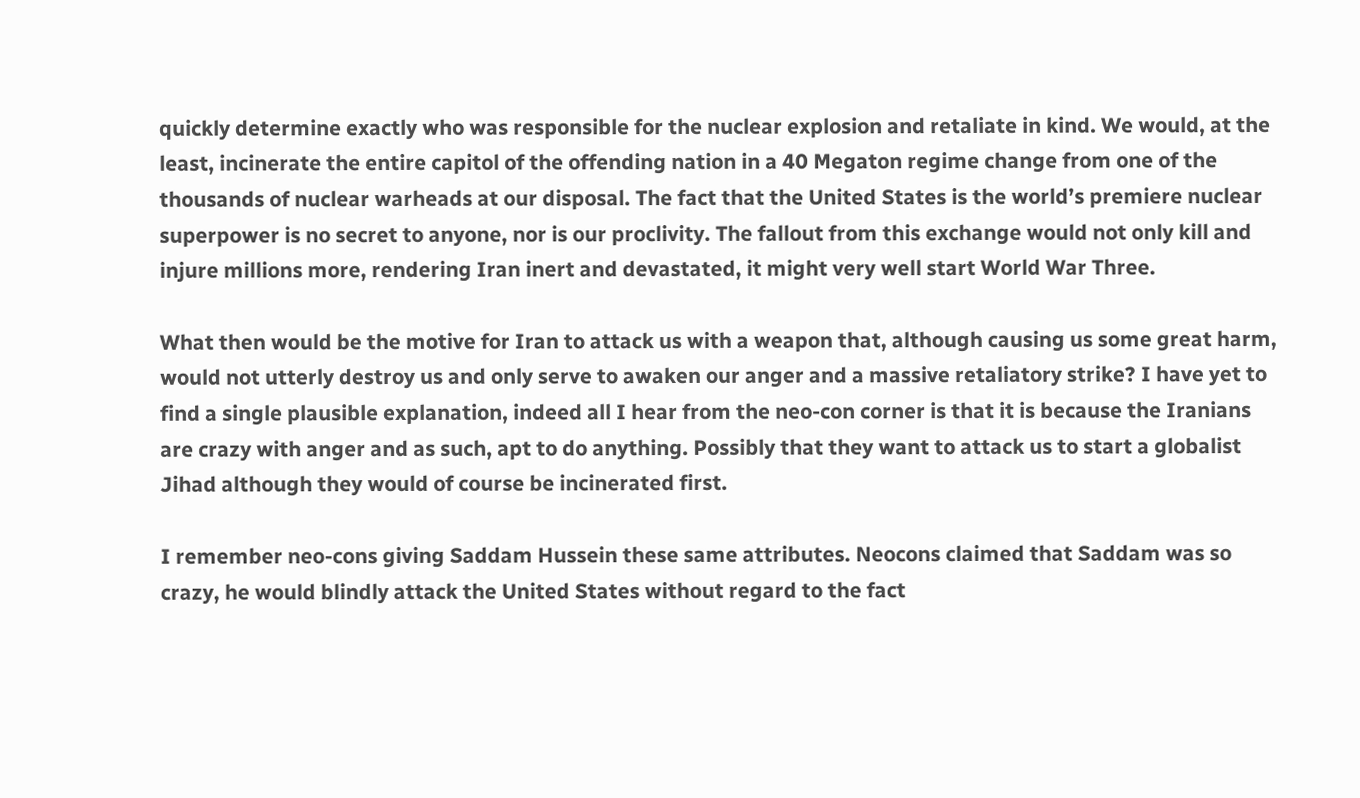quickly determine exactly who was responsible for the nuclear explosion and retaliate in kind. We would, at the least, incinerate the entire capitol of the offending nation in a 40 Megaton regime change from one of the thousands of nuclear warheads at our disposal. The fact that the United States is the world’s premiere nuclear superpower is no secret to anyone, nor is our proclivity. The fallout from this exchange would not only kill and injure millions more, rendering Iran inert and devastated, it might very well start World War Three.

What then would be the motive for Iran to attack us with a weapon that, although causing us some great harm, would not utterly destroy us and only serve to awaken our anger and a massive retaliatory strike? I have yet to find a single plausible explanation, indeed all I hear from the neo-con corner is that it is because the Iranians are crazy with anger and as such, apt to do anything. Possibly that they want to attack us to start a globalist Jihad although they would of course be incinerated first.

I remember neo-cons giving Saddam Hussein these same attributes. Neocons claimed that Saddam was so crazy, he would blindly attack the United States without regard to the fact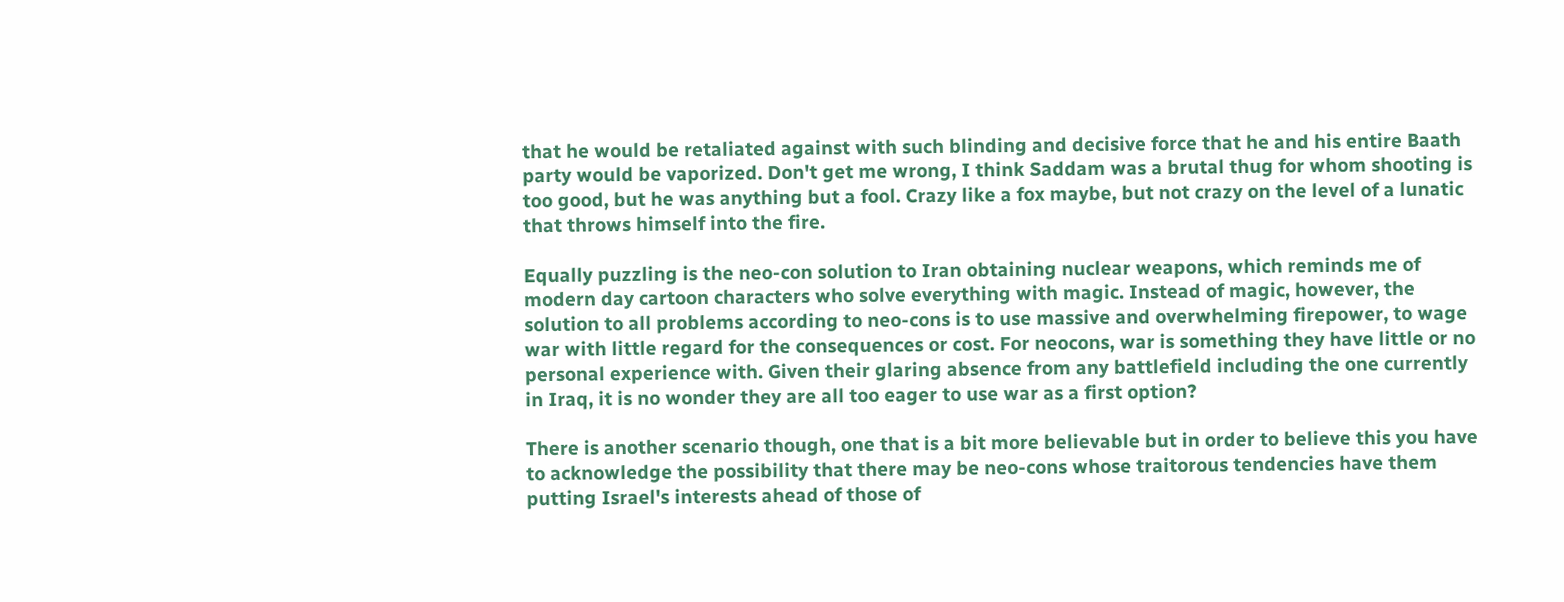that he would be retaliated against with such blinding and decisive force that he and his entire Baath party would be vaporized. Don't get me wrong, I think Saddam was a brutal thug for whom shooting is too good, but he was anything but a fool. Crazy like a fox maybe, but not crazy on the level of a lunatic that throws himself into the fire.

Equally puzzling is the neo-con solution to Iran obtaining nuclear weapons, which reminds me of modern day cartoon characters who solve everything with magic. Instead of magic, however, the solution to all problems according to neo-cons is to use massive and overwhelming firepower, to wage war with little regard for the consequences or cost. For neocons, war is something they have little or no personal experience with. Given their glaring absence from any battlefield including the one currently in Iraq, it is no wonder they are all too eager to use war as a first option?

There is another scenario though, one that is a bit more believable but in order to believe this you have to acknowledge the possibility that there may be neo-cons whose traitorous tendencies have them putting Israel's interests ahead of those of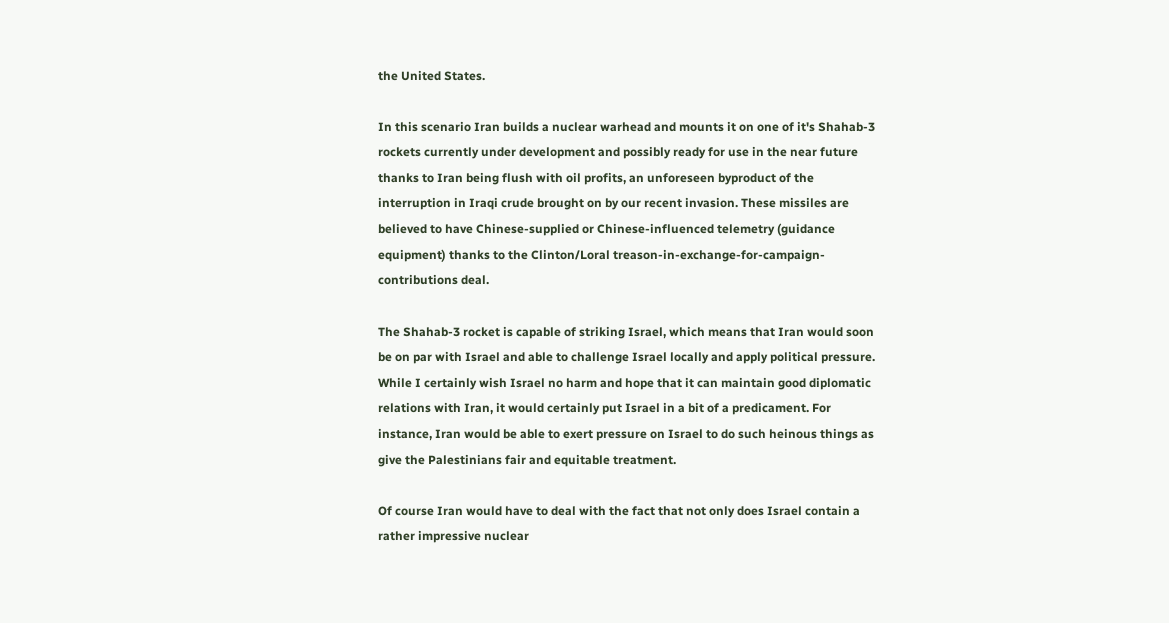the United States.

In this scenario Iran builds a nuclear warhead and mounts it on one of it's Shahab-3 rockets currently under development and possibly ready for use in the near future thanks to Iran being flush with oil profits, an unforeseen byproduct of the interruption in Iraqi crude brought on by our recent invasion. These missiles are believed to have Chinese-supplied or Chinese-influenced telemetry (guidance equipment) thanks to the Clinton/Loral treason-in-exchange-for-campaign-contributions deal.

The Shahab-3 rocket is capable of striking Israel, which means that Iran would soon be on par with Israel and able to challenge Israel locally and apply political pressure. While I certainly wish Israel no harm and hope that it can maintain good diplomatic relations with Iran, it would certainly put Israel in a bit of a predicament. For instance, Iran would be able to exert pressure on Israel to do such heinous things as give the Palestinians fair and equitable treatment.

Of course Iran would have to deal with the fact that not only does Israel contain a rather impressive nuclear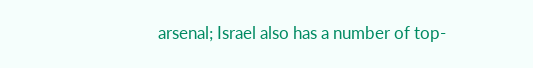arsenal; Israel also has a number of top-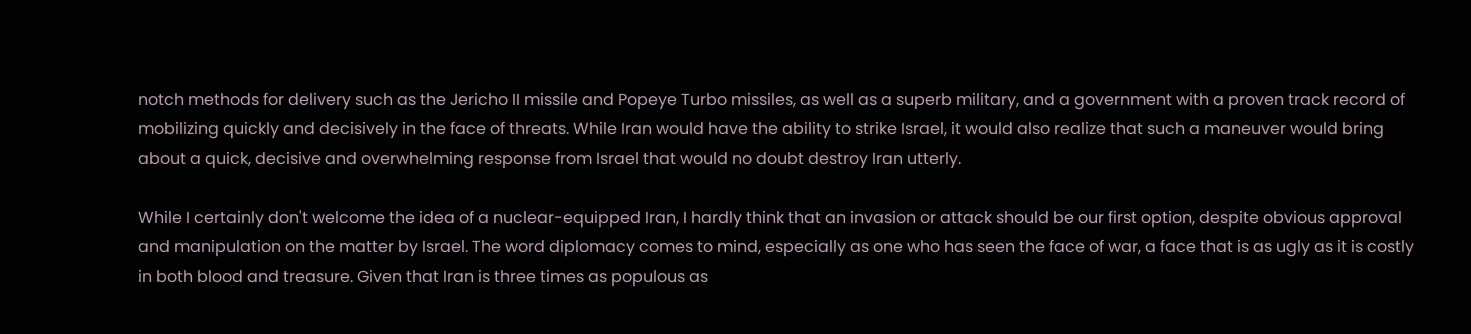notch methods for delivery such as the Jericho II missile and Popeye Turbo missiles, as well as a superb military, and a government with a proven track record of mobilizing quickly and decisively in the face of threats. While Iran would have the ability to strike Israel, it would also realize that such a maneuver would bring about a quick, decisive and overwhelming response from Israel that would no doubt destroy Iran utterly.

While I certainly don't welcome the idea of a nuclear-equipped Iran, I hardly think that an invasion or attack should be our first option, despite obvious approval and manipulation on the matter by Israel. The word diplomacy comes to mind, especially as one who has seen the face of war, a face that is as ugly as it is costly in both blood and treasure. Given that Iran is three times as populous as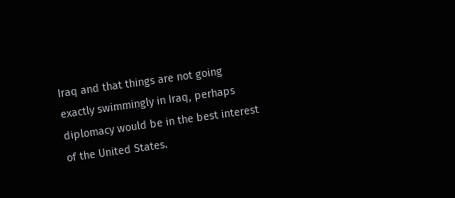Iraq and that things are not going exactly swimmingly in Iraq, perhaps diplomacy would be in the best interest of the United States.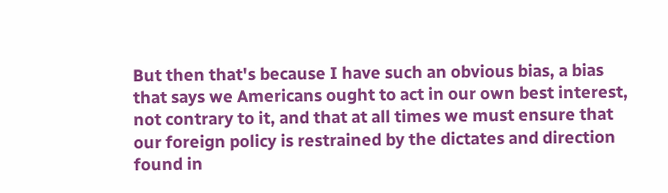But then that's because I have such an obvious bias, a bias that says we Americans ought to act in our own best interest, not contrary to it, and that at all times we must ensure that our foreign policy is restrained by the dictates and direction found in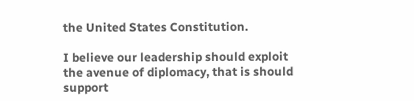the United States Constitution.

I believe our leadership should exploit the avenue of diplomacy, that is should support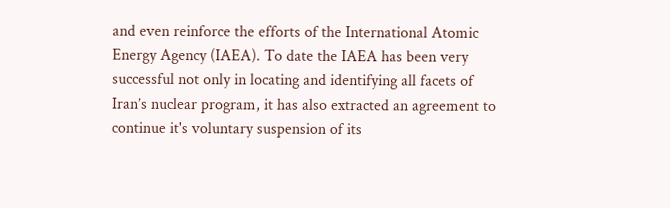and even reinforce the efforts of the International Atomic Energy Agency (IAEA). To date the IAEA has been very successful not only in locating and identifying all facets of Iran’s nuclear program, it has also extracted an agreement to continue it's voluntary suspension of its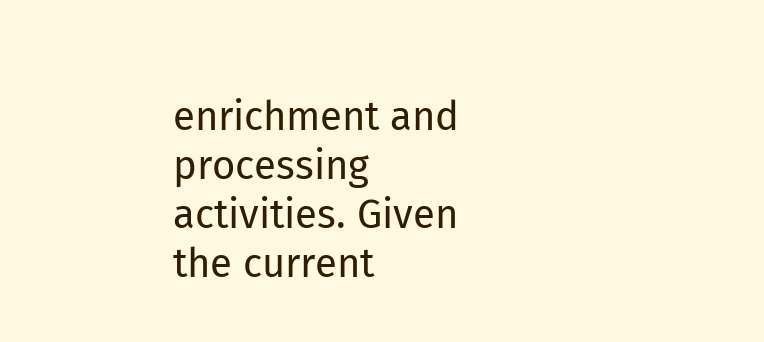enrichment and processing activities. Given the current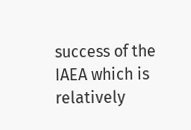success of the IAEA which is relatively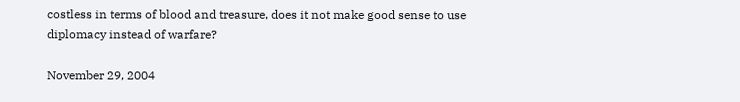costless in terms of blood and treasure, does it not make good sense to use diplomacy instead of warfare?

November 29, 2004